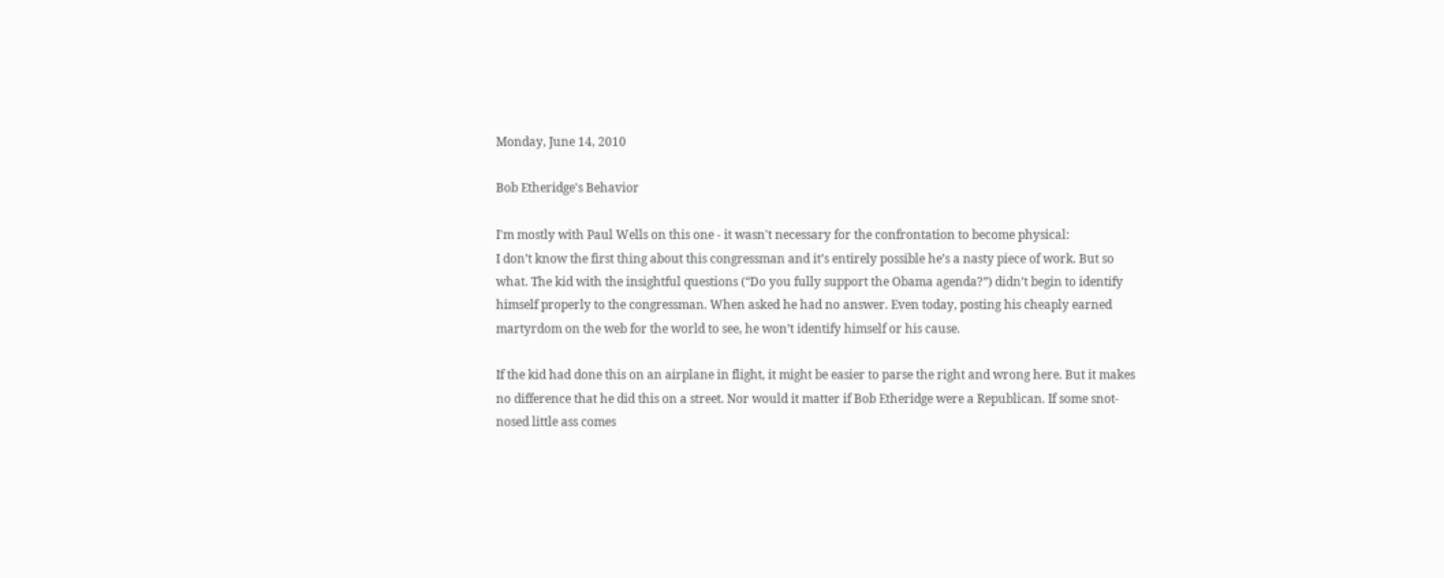Monday, June 14, 2010

Bob Etheridge's Behavior

I'm mostly with Paul Wells on this one - it wasn't necessary for the confrontation to become physical:
I don’t know the first thing about this congressman and it’s entirely possible he’s a nasty piece of work. But so what. The kid with the insightful questions (“Do you fully support the Obama agenda?”) didn’t begin to identify himself properly to the congressman. When asked he had no answer. Even today, posting his cheaply earned martyrdom on the web for the world to see, he won’t identify himself or his cause.

If the kid had done this on an airplane in flight, it might be easier to parse the right and wrong here. But it makes no difference that he did this on a street. Nor would it matter if Bob Etheridge were a Republican. If some snot-nosed little ass comes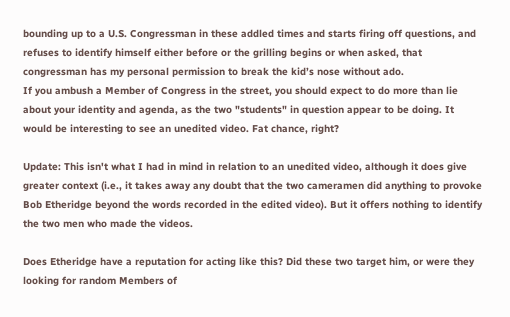bounding up to a U.S. Congressman in these addled times and starts firing off questions, and refuses to identify himself either before or the grilling begins or when asked, that congressman has my personal permission to break the kid’s nose without ado.
If you ambush a Member of Congress in the street, you should expect to do more than lie about your identity and agenda, as the two "students" in question appear to be doing. It would be interesting to see an unedited video. Fat chance, right?

Update: This isn't what I had in mind in relation to an unedited video, although it does give greater context (i.e., it takes away any doubt that the two cameramen did anything to provoke Bob Etheridge beyond the words recorded in the edited video). But it offers nothing to identify the two men who made the videos.

Does Etheridge have a reputation for acting like this? Did these two target him, or were they looking for random Members of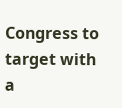Congress to target with a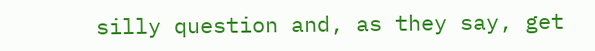silly question and, as they say, get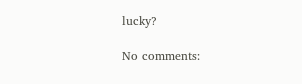lucky?

No comments: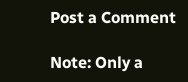Post a Comment

Note: Only a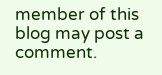member of this blog may post a comment.